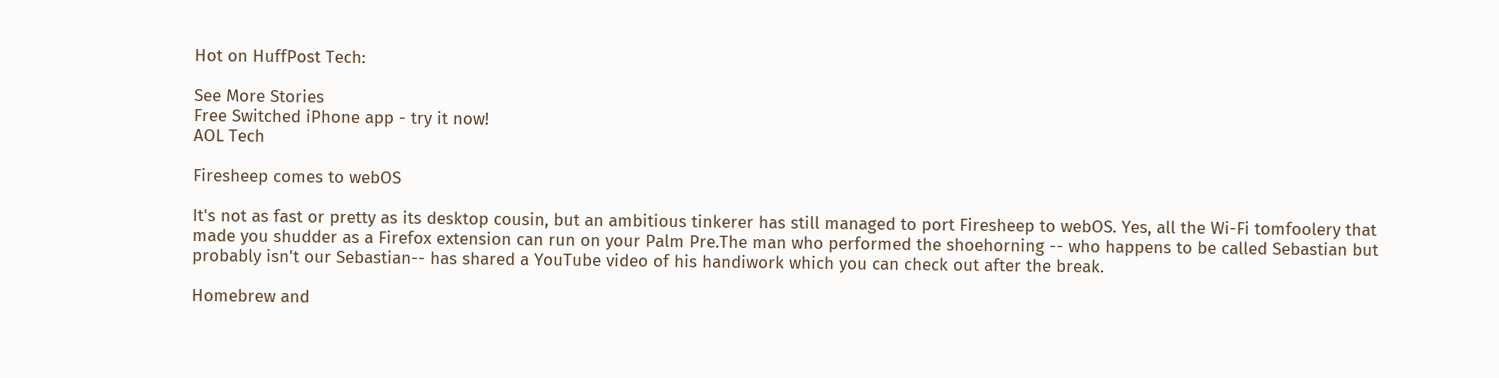Hot on HuffPost Tech:

See More Stories
Free Switched iPhone app - try it now!
AOL Tech

Firesheep comes to webOS

It's not as fast or pretty as its desktop cousin, but an ambitious tinkerer has still managed to port Firesheep to webOS. Yes, all the Wi-Fi tomfoolery that made you shudder as a Firefox extension can run on your Palm Pre.The man who performed the shoehorning -- who happens to be called Sebastian but probably isn't our Sebastian-- has shared a YouTube video of his handiwork which you can check out after the break.

Homebrew and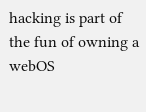hacking is part of the fun of owning a webOS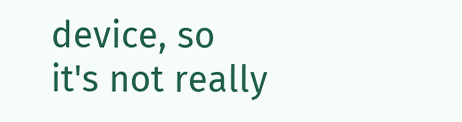device, so it's not really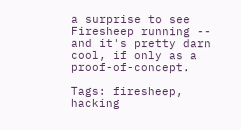a surprise to see Firesheep running -- and it's pretty darn cool, if only as a proof-of-concept.

Tags: firesheep, hacking